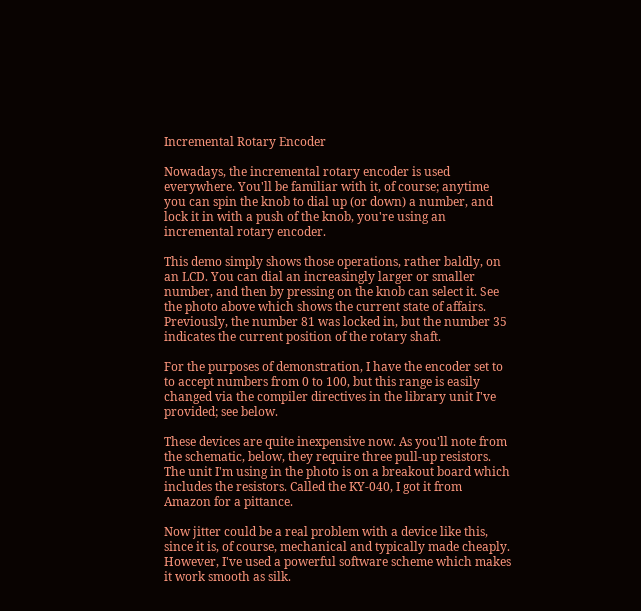Incremental Rotary Encoder

Nowadays, the incremental rotary encoder is used everywhere. You'll be familiar with it, of course; anytime you can spin the knob to dial up (or down) a number, and lock it in with a push of the knob, you're using an incremental rotary encoder.

This demo simply shows those operations, rather baldly, on an LCD. You can dial an increasingly larger or smaller number, and then by pressing on the knob can select it. See the photo above which shows the current state of affairs. Previously, the number 81 was locked in, but the number 35 indicates the current position of the rotary shaft.

For the purposes of demonstration, I have the encoder set to to accept numbers from 0 to 100, but this range is easily changed via the compiler directives in the library unit I've provided; see below.

These devices are quite inexpensive now. As you'll note from the schematic, below, they require three pull-up resistors. The unit I'm using in the photo is on a breakout board which includes the resistors. Called the KY-040, I got it from Amazon for a pittance.

Now jitter could be a real problem with a device like this, since it is, of course, mechanical and typically made cheaply. However, I've used a powerful software scheme which makes it work smooth as silk.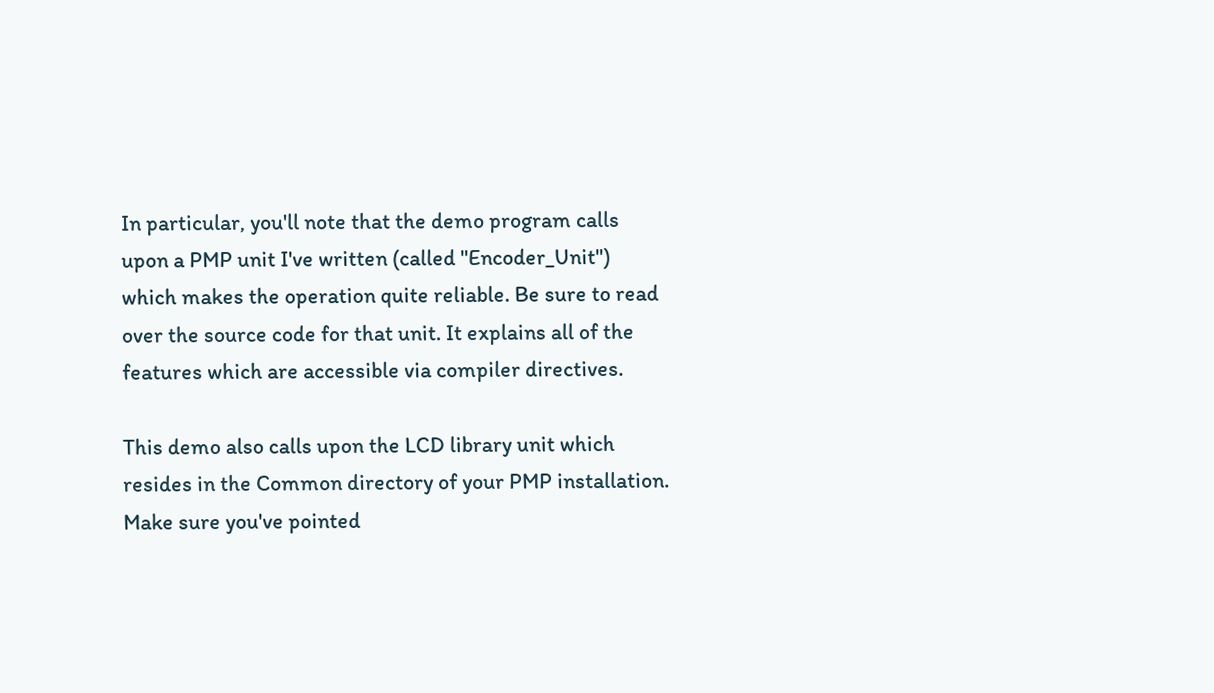In particular, you'll note that the demo program calls upon a PMP unit I've written (called "Encoder_Unit") which makes the operation quite reliable. Be sure to read over the source code for that unit. It explains all of the features which are accessible via compiler directives.

This demo also calls upon the LCD library unit which resides in the Common directory of your PMP installation. Make sure you've pointed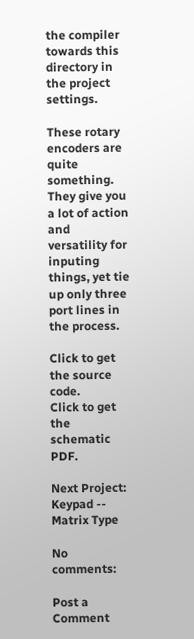the compiler towards this directory in the project settings.

These rotary encoders are quite something. They give you a lot of action and versatility for inputing things, yet tie up only three port lines in the process.

Click to get the source code.
Click to get the schematic PDF.

Next Project: Keypad -- Matrix Type

No comments:

Post a Comment